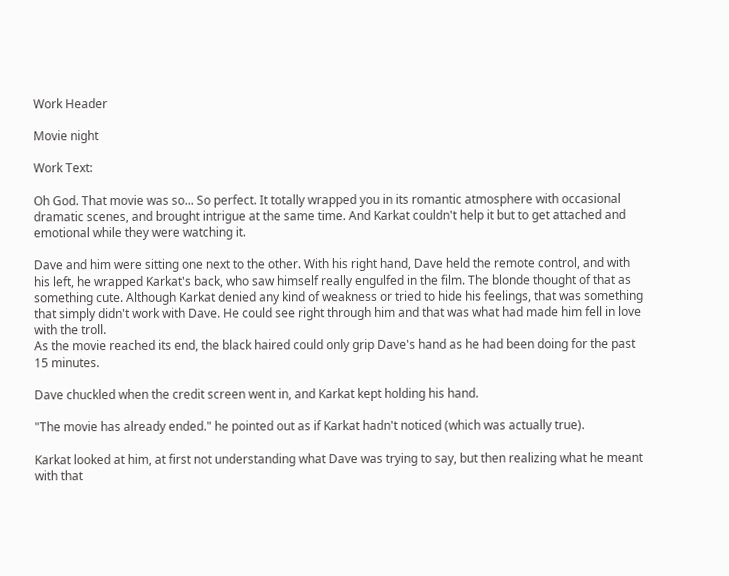Work Header

Movie night

Work Text:

Oh God. That movie was so... So perfect. It totally wrapped you in its romantic atmosphere with occasional dramatic scenes, and brought intrigue at the same time. And Karkat couldn't help it but to get attached and emotional while they were watching it.

Dave and him were sitting one next to the other. With his right hand, Dave held the remote control, and with his left, he wrapped Karkat's back, who saw himself really engulfed in the film. The blonde thought of that as something cute. Although Karkat denied any kind of weakness or tried to hide his feelings, that was something that simply didn't work with Dave. He could see right through him and that was what had made him fell in love with the troll.
As the movie reached its end, the black haired could only grip Dave's hand as he had been doing for the past 15 minutes.

Dave chuckled when the credit screen went in, and Karkat kept holding his hand.

"The movie has already ended." he pointed out as if Karkat hadn't noticed (which was actually true).

Karkat looked at him, at first not understanding what Dave was trying to say, but then realizing what he meant with that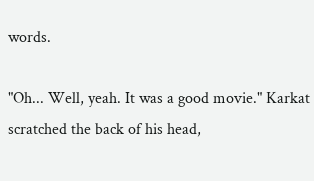words.

"Oh... Well, yeah. It was a good movie." Karkat scratched the back of his head,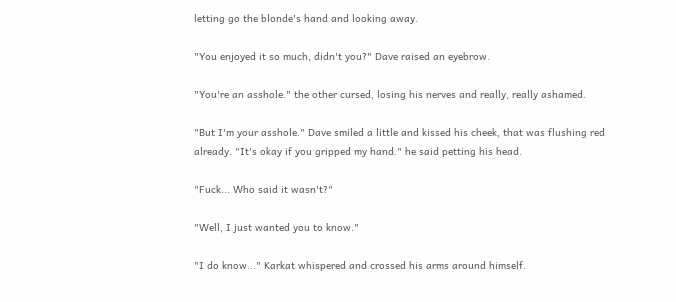letting go the blonde's hand and looking away.

"You enjoyed it so much, didn't you?" Dave raised an eyebrow.

"You're an asshole." the other cursed, losing his nerves and really, really ashamed.

"But I'm your asshole." Dave smiled a little and kissed his cheek, that was flushing red already. "It's okay if you gripped my hand." he said petting his head.

"Fuck... Who said it wasn't?"

"Well, I just wanted you to know."

"I do know..." Karkat whispered and crossed his arms around himself.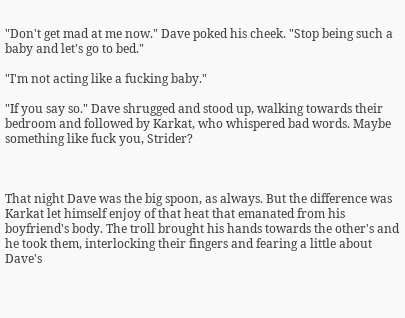"Don't get mad at me now." Dave poked his cheek. "Stop being such a baby and let's go to bed."

"I'm not acting like a fucking baby."

"If you say so." Dave shrugged and stood up, walking towards their bedroom and followed by Karkat, who whispered bad words. Maybe something like fuck you, Strider?



That night Dave was the big spoon, as always. But the difference was Karkat let himself enjoy of that heat that emanated from his boyfriend's body. The troll brought his hands towards the other's and he took them, interlocking their fingers and fearing a little about Dave's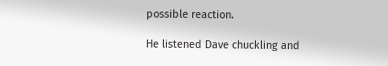possible reaction.

He listened Dave chuckling and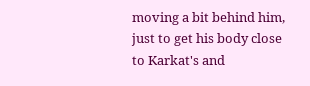moving a bit behind him, just to get his body close to Karkat's and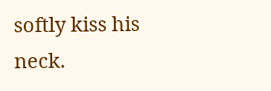softly kiss his neck.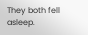They both fell asleep.